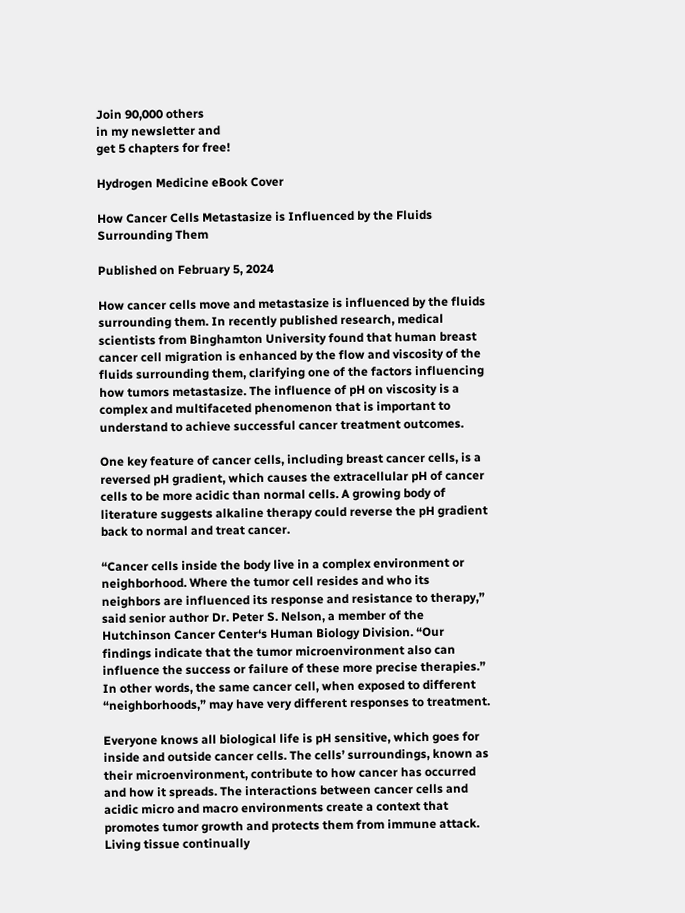Join 90,000 others
in my newsletter and
get 5 chapters for free!

Hydrogen Medicine eBook Cover

How Cancer Cells Metastasize is Influenced by the Fluids Surrounding Them

Published on February 5, 2024

How cancer cells move and metastasize is influenced by the fluids surrounding them. In recently published research, medical scientists from Binghamton University found that human breast cancer cell migration is enhanced by the flow and viscosity of the fluids surrounding them, clarifying one of the factors influencing how tumors metastasize. The influence of pH on viscosity is a complex and multifaceted phenomenon that is important to understand to achieve successful cancer treatment outcomes.

One key feature of cancer cells, including breast cancer cells, is a reversed pH gradient, which causes the extracellular pH of cancer cells to be more acidic than normal cells. A growing body of literature suggests alkaline therapy could reverse the pH gradient back to normal and treat cancer.

“Cancer cells inside the body live in a complex environment or neighborhood. Where the tumor cell resides and who its neighbors are influenced its response and resistance to therapy,” said senior author Dr. Peter S. Nelson, a member of the Hutchinson Cancer Center‘s Human Biology Division. “Our findings indicate that the tumor microenvironment also can influence the success or failure of these more precise therapies.” In other words, the same cancer cell, when exposed to different “neighborhoods,” may have very different responses to treatment.

Everyone knows all biological life is pH sensitive, which goes for inside and outside cancer cells. The cells’ surroundings, known as their microenvironment, contribute to how cancer has occurred and how it spreads. The interactions between cancer cells and acidic micro and macro environments create a context that promotes tumor growth and protects them from immune attack. Living tissue continually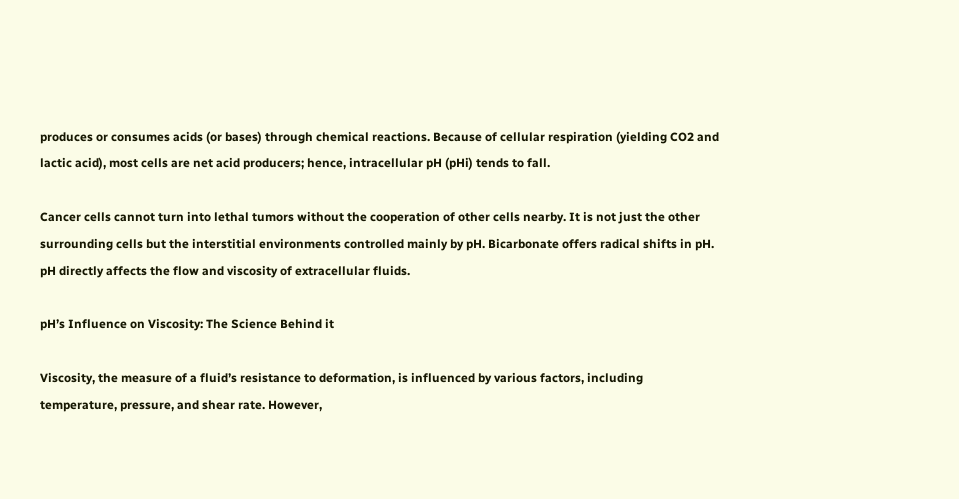produces or consumes acids (or bases) through chemical reactions. Because of cellular respiration (yielding CO2 and lactic acid), most cells are net acid producers; hence, intracellular pH (pHi) tends to fall.

Cancer cells cannot turn into lethal tumors without the cooperation of other cells nearby. It is not just the other surrounding cells but the interstitial environments controlled mainly by pH. Bicarbonate offers radical shifts in pH. pH directly affects the flow and viscosity of extracellular fluids.

pH’s Influence on Viscosity: The Science Behind it

Viscosity, the measure of a fluid’s resistance to deformation, is influenced by various factors, including temperature, pressure, and shear rate. However,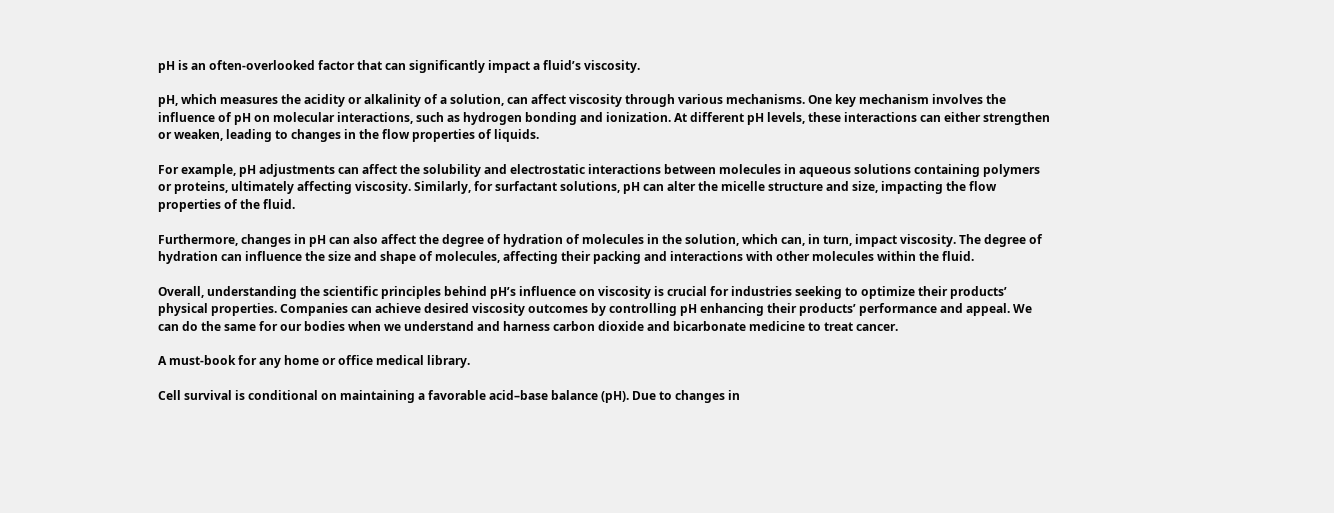pH is an often-overlooked factor that can significantly impact a fluid’s viscosity.

pH, which measures the acidity or alkalinity of a solution, can affect viscosity through various mechanisms. One key mechanism involves the influence of pH on molecular interactions, such as hydrogen bonding and ionization. At different pH levels, these interactions can either strengthen or weaken, leading to changes in the flow properties of liquids.

For example, pH adjustments can affect the solubility and electrostatic interactions between molecules in aqueous solutions containing polymers or proteins, ultimately affecting viscosity. Similarly, for surfactant solutions, pH can alter the micelle structure and size, impacting the flow properties of the fluid.

Furthermore, changes in pH can also affect the degree of hydration of molecules in the solution, which can, in turn, impact viscosity. The degree of hydration can influence the size and shape of molecules, affecting their packing and interactions with other molecules within the fluid.

Overall, understanding the scientific principles behind pH’s influence on viscosity is crucial for industries seeking to optimize their products’ physical properties. Companies can achieve desired viscosity outcomes by controlling pH enhancing their products’ performance and appeal. We can do the same for our bodies when we understand and harness carbon dioxide and bicarbonate medicine to treat cancer.

A must-book for any home or office medical library.

Cell survival is conditional on maintaining a favorable acid–base balance (pH). Due to changes in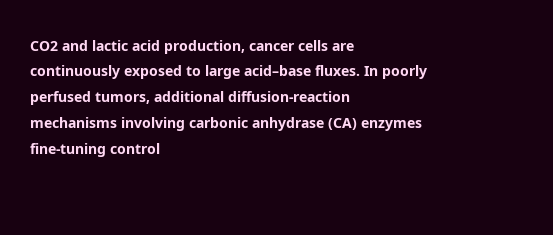CO2 and lactic acid production, cancer cells are continuously exposed to large acid–base fluxes. In poorly perfused tumors, additional diffusion-reaction mechanisms involving carbonic anhydrase (CA) enzymes fine-tuning control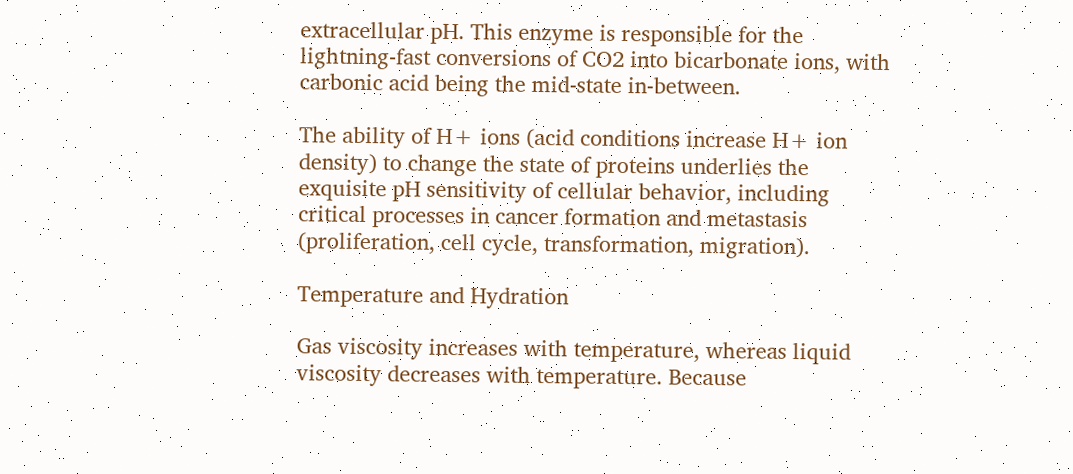extracellular pH. This enzyme is responsible for the lightning-fast conversions of CO2 into bicarbonate ions, with carbonic acid being the mid-state in-between.

The ability of H+ ions (acid conditions increase H+ ion density) to change the state of proteins underlies the exquisite pH sensitivity of cellular behavior, including critical processes in cancer formation and metastasis (proliferation, cell cycle, transformation, migration).

Temperature and Hydration

Gas viscosity increases with temperature, whereas liquid viscosity decreases with temperature. Because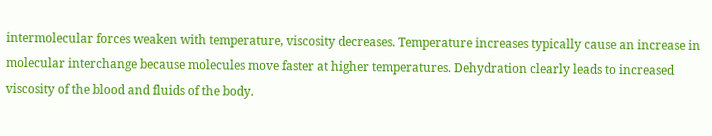intermolecular forces weaken with temperature, viscosity decreases. Temperature increases typically cause an increase in molecular interchange because molecules move faster at higher temperatures. Dehydration clearly leads to increased viscosity of the blood and fluids of the body.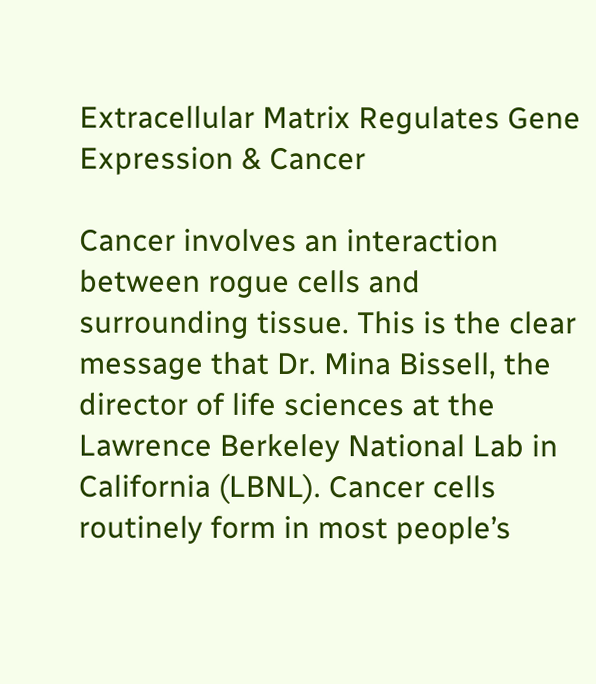Extracellular Matrix Regulates Gene Expression & Cancer

Cancer involves an interaction between rogue cells and surrounding tissue. This is the clear message that Dr. Mina Bissell, the director of life sciences at the Lawrence Berkeley National Lab in California (LBNL). Cancer cells routinely form in most people’s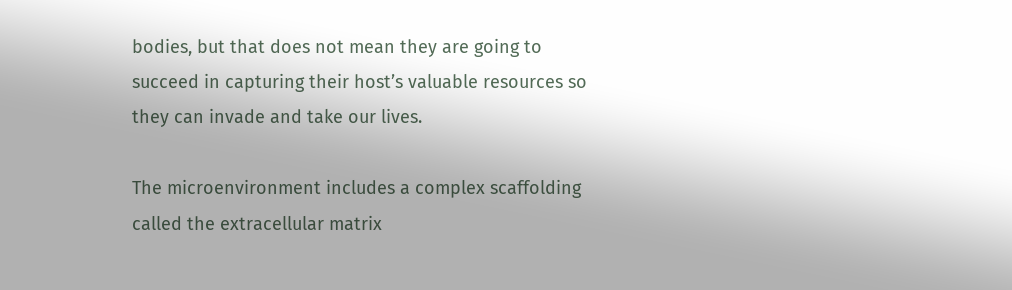bodies, but that does not mean they are going to succeed in capturing their host’s valuable resources so they can invade and take our lives.

The microenvironment includes a complex scaffolding called the extracellular matrix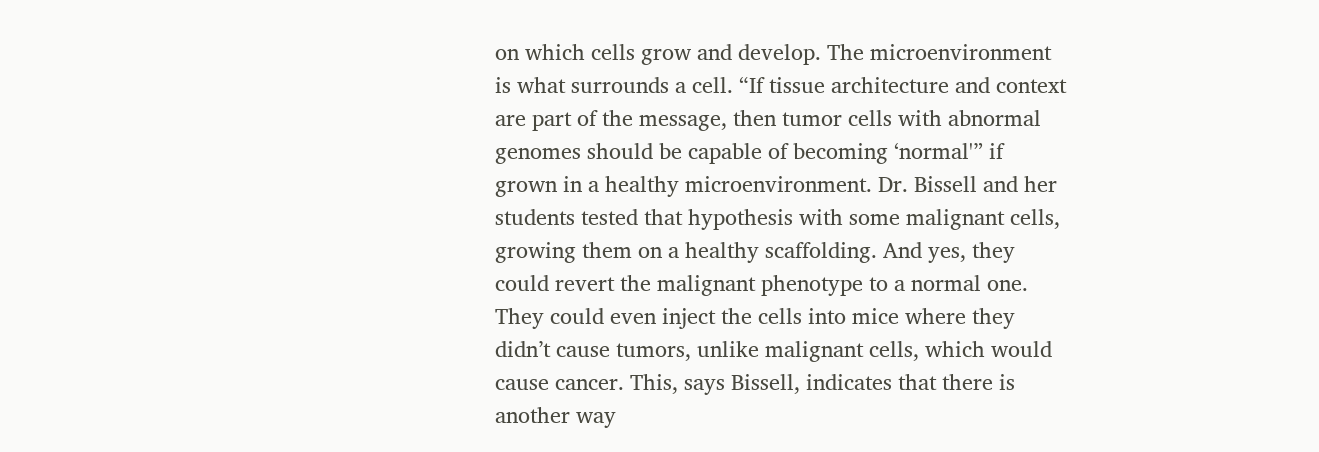on which cells grow and develop. The microenvironment is what surrounds a cell. “If tissue architecture and context are part of the message, then tumor cells with abnormal genomes should be capable of becoming ‘normal'” if grown in a healthy microenvironment. Dr. Bissell and her students tested that hypothesis with some malignant cells, growing them on a healthy scaffolding. And yes, they could revert the malignant phenotype to a normal one. They could even inject the cells into mice where they didn’t cause tumors, unlike malignant cells, which would cause cancer. This, says Bissell, indicates that there is another way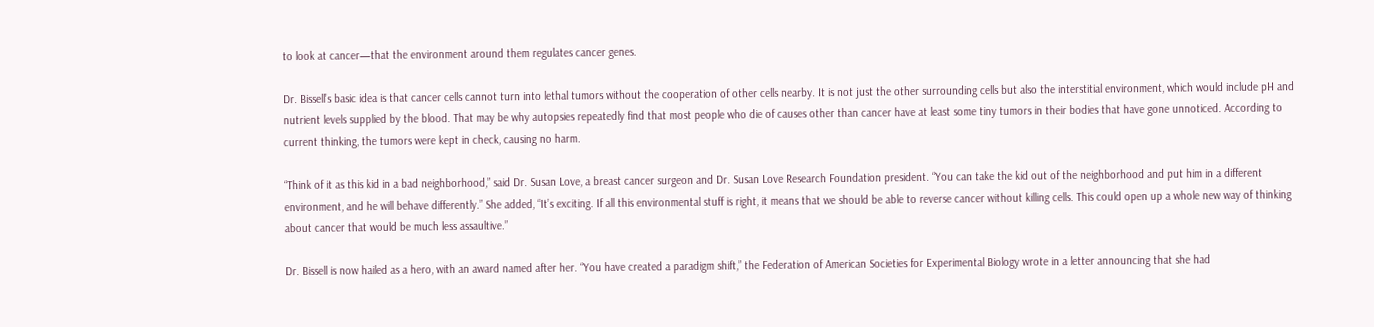to look at cancer—that the environment around them regulates cancer genes.

Dr. Bissell’s basic idea is that cancer cells cannot turn into lethal tumors without the cooperation of other cells nearby. It is not just the other surrounding cells but also the interstitial environment, which would include pH and nutrient levels supplied by the blood. That may be why autopsies repeatedly find that most people who die of causes other than cancer have at least some tiny tumors in their bodies that have gone unnoticed. According to current thinking, the tumors were kept in check, causing no harm.

“Think of it as this kid in a bad neighborhood,” said Dr. Susan Love, a breast cancer surgeon and Dr. Susan Love Research Foundation president. “You can take the kid out of the neighborhood and put him in a different environment, and he will behave differently.” She added, “It’s exciting. If all this environmental stuff is right, it means that we should be able to reverse cancer without killing cells. This could open up a whole new way of thinking about cancer that would be much less assaultive.”

Dr. Bissell is now hailed as a hero, with an award named after her. “You have created a paradigm shift,” the Federation of American Societies for Experimental Biology wrote in a letter announcing that she had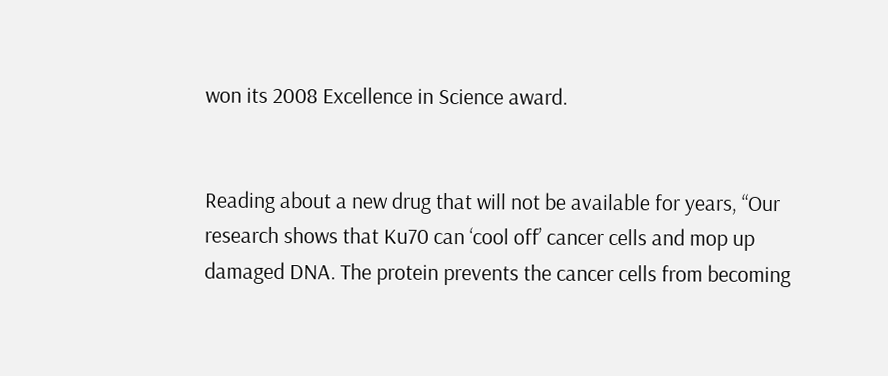won its 2008 Excellence in Science award.


Reading about a new drug that will not be available for years, “Our research shows that Ku70 can ‘cool off’ cancer cells and mop up damaged DNA. The protein prevents the cancer cells from becoming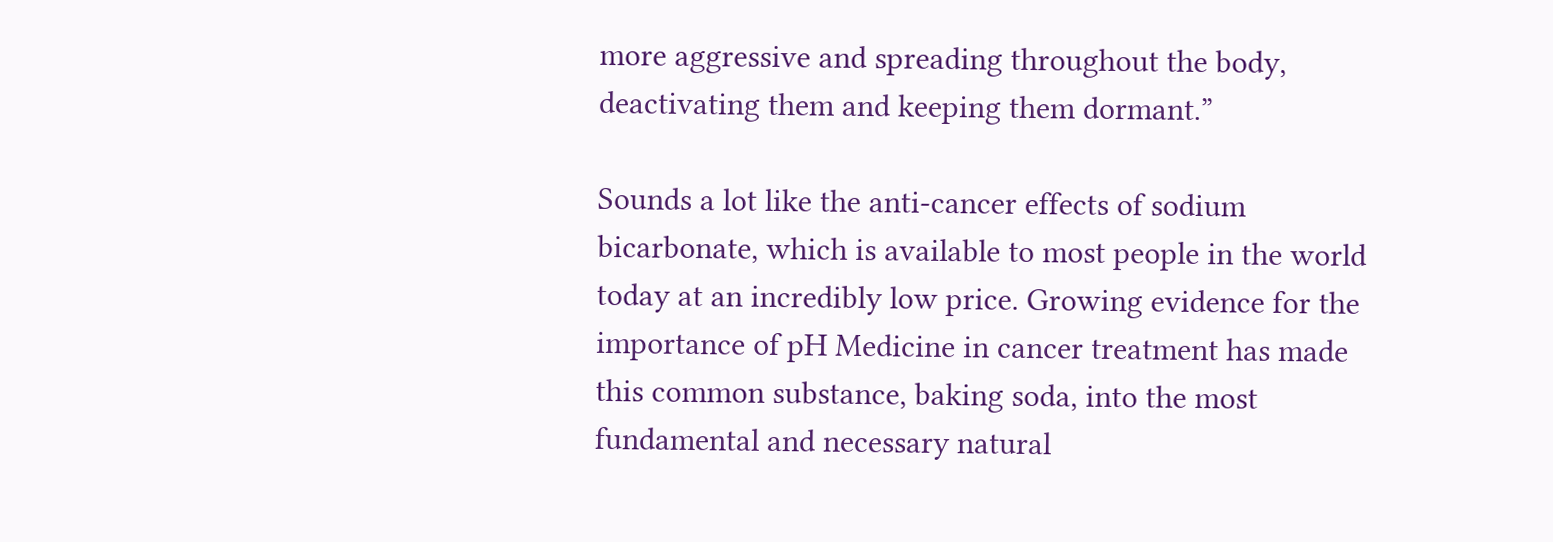more aggressive and spreading throughout the body, deactivating them and keeping them dormant.”

Sounds a lot like the anti-cancer effects of sodium bicarbonate, which is available to most people in the world today at an incredibly low price. Growing evidence for the importance of pH Medicine in cancer treatment has made this common substance, baking soda, into the most fundamental and necessary natural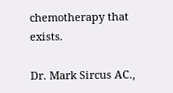chemotherapy that exists.

Dr. Mark Sircus AC.,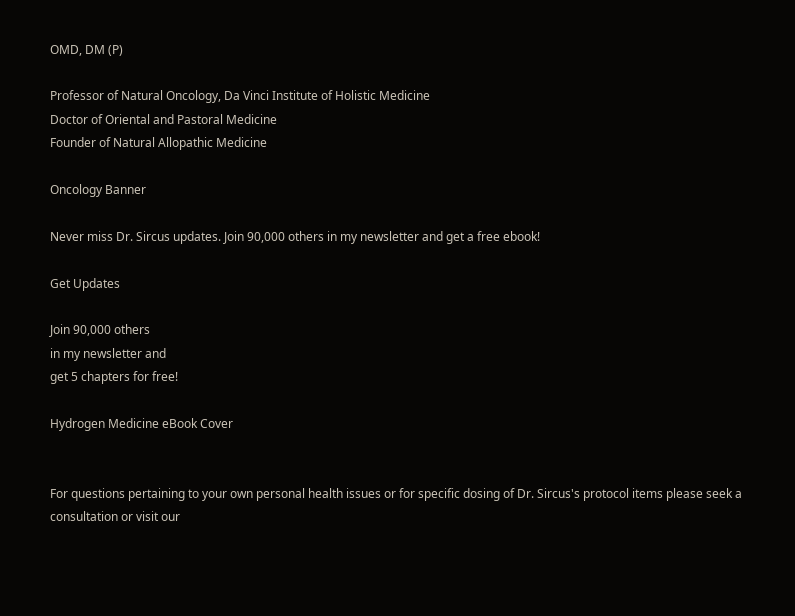OMD, DM (P)

Professor of Natural Oncology, Da Vinci Institute of Holistic Medicine
Doctor of Oriental and Pastoral Medicine
Founder of Natural Allopathic Medicine

Oncology Banner

Never miss Dr. Sircus updates. Join 90,000 others in my newsletter and get a free ebook!

Get Updates

Join 90,000 others
in my newsletter and
get 5 chapters for free!

Hydrogen Medicine eBook Cover


For questions pertaining to your own personal health issues or for specific dosing of Dr. Sircus's protocol items please seek a consultation or visit our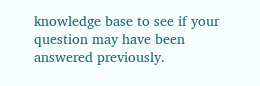knowledge base to see if your question may have been answered previously.